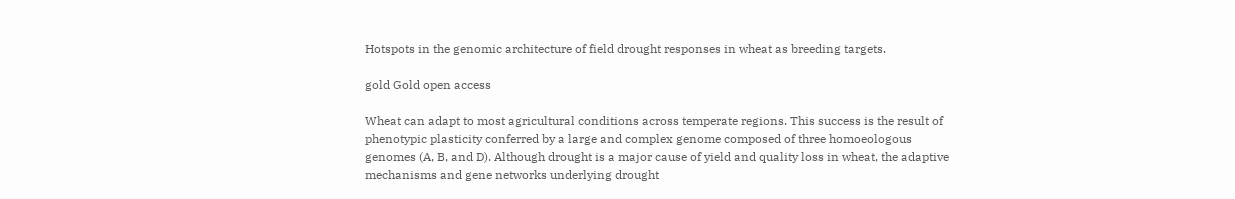Hotspots in the genomic architecture of field drought responses in wheat as breeding targets.

gold Gold open access

Wheat can adapt to most agricultural conditions across temperate regions. This success is the result of phenotypic plasticity conferred by a large and complex genome composed of three homoeologous genomes (A, B, and D). Although drought is a major cause of yield and quality loss in wheat, the adaptive mechanisms and gene networks underlying drought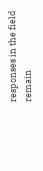responses in the field remain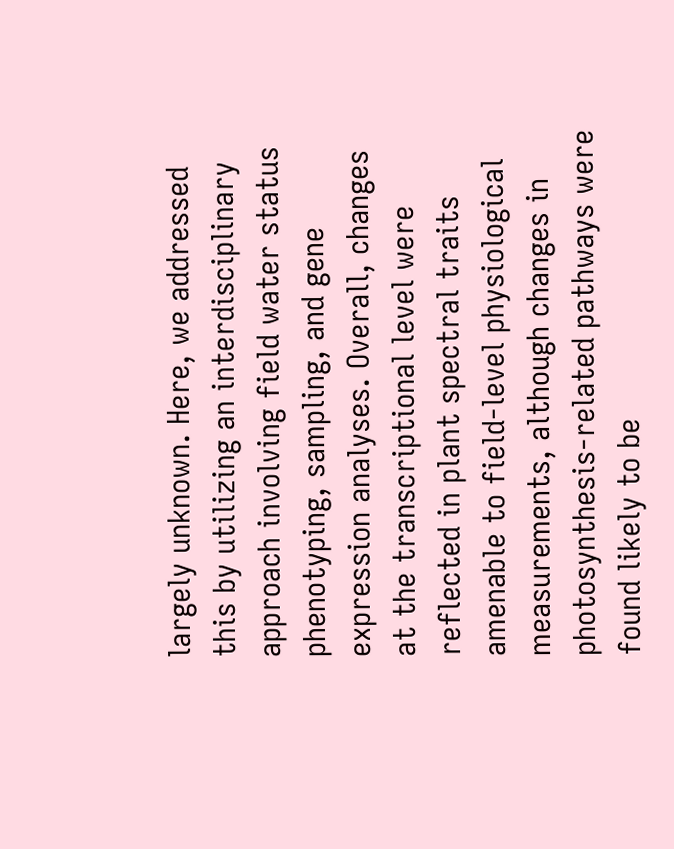largely unknown. Here, we addressed this by utilizing an interdisciplinary approach involving field water status phenotyping, sampling, and gene expression analyses. Overall, changes at the transcriptional level were reflected in plant spectral traits amenable to field-level physiological measurements, although changes in photosynthesis-related pathways were found likely to be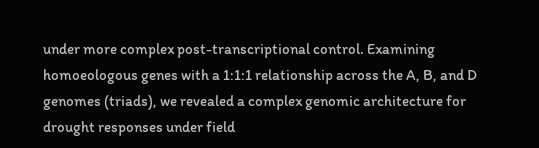under more complex post-transcriptional control. Examining homoeologous genes with a 1:1:1 relationship across the A, B, and D genomes (triads), we revealed a complex genomic architecture for drought responses under field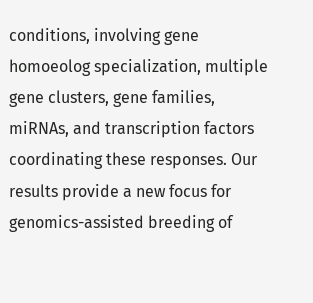conditions, involving gene homoeolog specialization, multiple gene clusters, gene families, miRNAs, and transcription factors coordinating these responses. Our results provide a new focus for genomics-assisted breeding of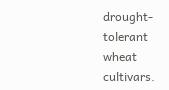drought-tolerant wheat cultivars.